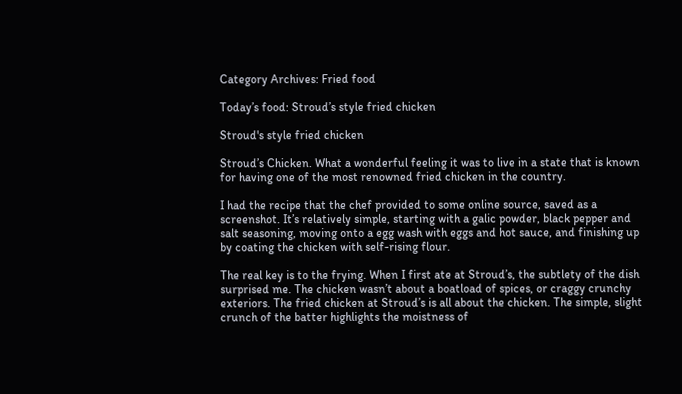Category Archives: Fried food

Today’s food: Stroud’s style fried chicken

Stroud's style fried chicken

Stroud’s Chicken. What a wonderful feeling it was to live in a state that is known for having one of the most renowned fried chicken in the country.

I had the recipe that the chef provided to some online source, saved as a screenshot. It’s relatively simple, starting with a galic powder, black pepper and salt seasoning, moving onto a egg wash with eggs and hot sauce, and finishing up by coating the chicken with self-rising flour.

The real key is to the frying. When I first ate at Stroud’s, the subtlety of the dish surprised me. The chicken wasn’t about a boatload of spices, or craggy crunchy exteriors. The fried chicken at Stroud’s is all about the chicken. The simple, slight crunch of the batter highlights the moistness of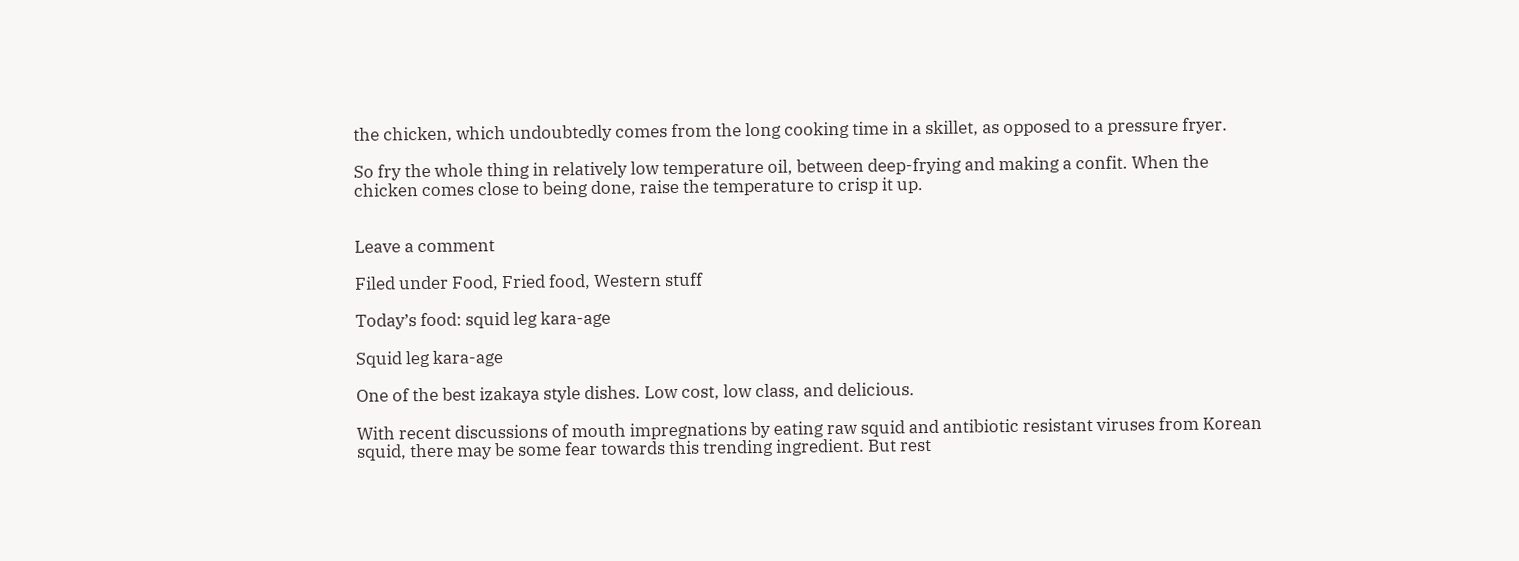the chicken, which undoubtedly comes from the long cooking time in a skillet, as opposed to a pressure fryer.

So fry the whole thing in relatively low temperature oil, between deep-frying and making a confit. When the chicken comes close to being done, raise the temperature to crisp it up.


Leave a comment

Filed under Food, Fried food, Western stuff

Today’s food: squid leg kara-age

Squid leg kara-age

One of the best izakaya style dishes. Low cost, low class, and delicious.

With recent discussions of mouth impregnations by eating raw squid and antibiotic resistant viruses from Korean squid, there may be some fear towards this trending ingredient. But rest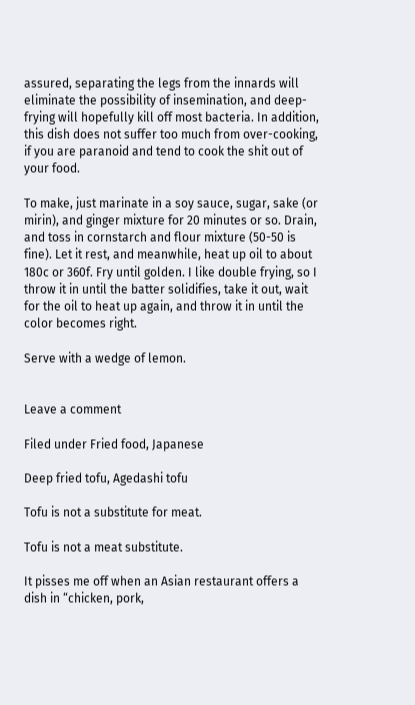assured, separating the legs from the innards will eliminate the possibility of insemination, and deep-frying will hopefully kill off most bacteria. In addition, this dish does not suffer too much from over-cooking, if you are paranoid and tend to cook the shit out of your food.

To make, just marinate in a soy sauce, sugar, sake (or mirin), and ginger mixture for 20 minutes or so. Drain, and toss in cornstarch and flour mixture (50-50 is fine). Let it rest, and meanwhile, heat up oil to about 180c or 360f. Fry until golden. I like double frying, so I throw it in until the batter solidifies, take it out, wait for the oil to heat up again, and throw it in until the color becomes right.

Serve with a wedge of lemon.


Leave a comment

Filed under Fried food, Japanese

Deep fried tofu, Agedashi tofu

Tofu is not a substitute for meat.

Tofu is not a meat substitute.

It pisses me off when an Asian restaurant offers a dish in “chicken, pork,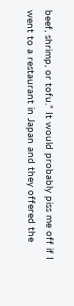beef, shrimp, or tofu.” It would probably piss me off if I went to a restaurant in Japan and they offered the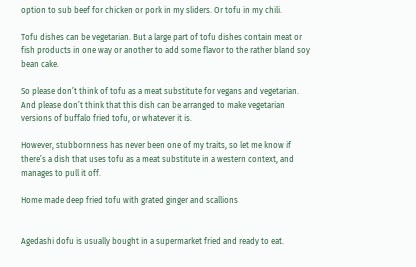option to sub beef for chicken or pork in my sliders. Or tofu in my chili.

Tofu dishes can be vegetarian. But a large part of tofu dishes contain meat or fish products in one way or another to add some flavor to the rather bland soy bean cake.

So please don’t think of tofu as a meat substitute for vegans and vegetarian. And please don’t think that this dish can be arranged to make vegetarian versions of buffalo fried tofu, or whatever it is.

However, stubbornness has never been one of my traits, so let me know if there’s a dish that uses tofu as a meat substitute in a western context, and manages to pull it off.

Home made deep fried tofu with grated ginger and scallions


Agedashi dofu is usually bought in a supermarket fried and ready to eat.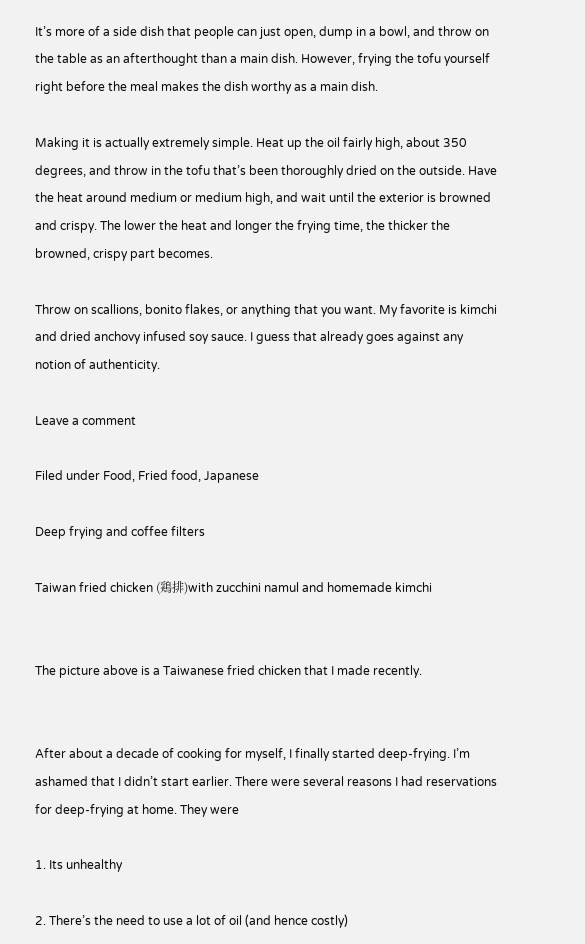It’s more of a side dish that people can just open, dump in a bowl, and throw on the table as an afterthought than a main dish. However, frying the tofu yourself right before the meal makes the dish worthy as a main dish.

Making it is actually extremely simple. Heat up the oil fairly high, about 350 degrees, and throw in the tofu that’s been thoroughly dried on the outside. Have the heat around medium or medium high, and wait until the exterior is browned and crispy. The lower the heat and longer the frying time, the thicker the browned, crispy part becomes.

Throw on scallions, bonito flakes, or anything that you want. My favorite is kimchi and dried anchovy infused soy sauce. I guess that already goes against any notion of authenticity.

Leave a comment

Filed under Food, Fried food, Japanese

Deep frying and coffee filters

Taiwan fried chicken (鶏排)with zucchini namul and homemade kimchi


The picture above is a Taiwanese fried chicken that I made recently.


After about a decade of cooking for myself, I finally started deep-frying. I’m ashamed that I didn’t start earlier. There were several reasons I had reservations for deep-frying at home. They were

1. Its unhealthy

2. There’s the need to use a lot of oil (and hence costly)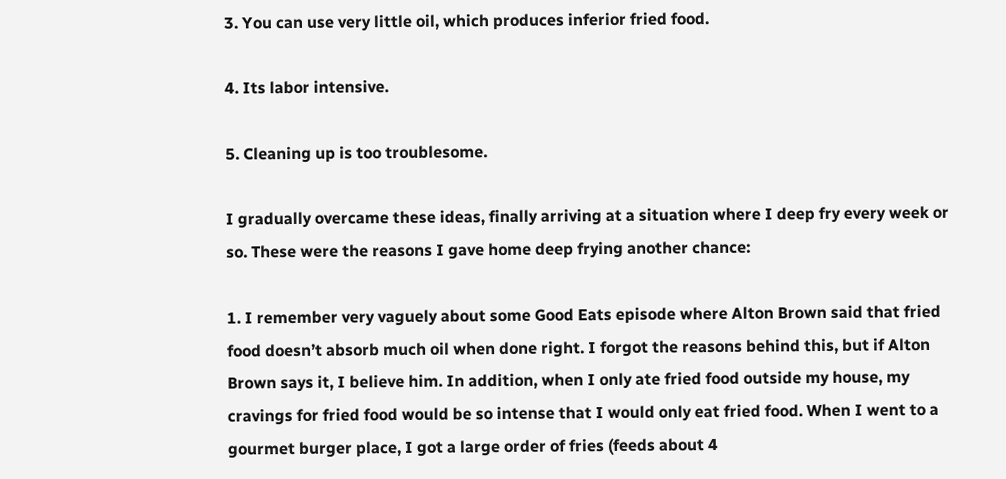3. You can use very little oil, which produces inferior fried food.

4. Its labor intensive.

5. Cleaning up is too troublesome.

I gradually overcame these ideas, finally arriving at a situation where I deep fry every week or so. These were the reasons I gave home deep frying another chance:

1. I remember very vaguely about some Good Eats episode where Alton Brown said that fried food doesn’t absorb much oil when done right. I forgot the reasons behind this, but if Alton Brown says it, I believe him. In addition, when I only ate fried food outside my house, my cravings for fried food would be so intense that I would only eat fried food. When I went to a gourmet burger place, I got a large order of fries (feeds about 4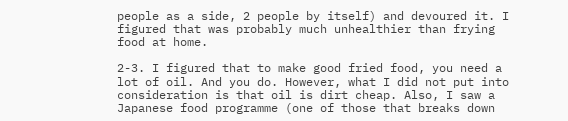people as a side, 2 people by itself) and devoured it. I figured that was probably much unhealthier than frying food at home.

2-3. I figured that to make good fried food, you need a lot of oil. And you do. However, what I did not put into consideration is that oil is dirt cheap. Also, I saw a Japanese food programme (one of those that breaks down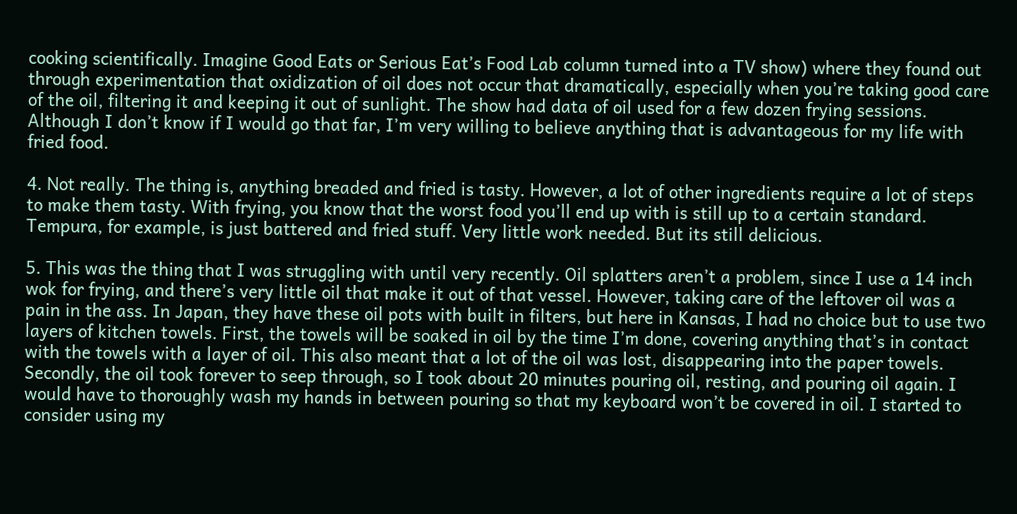cooking scientifically. Imagine Good Eats or Serious Eat’s Food Lab column turned into a TV show) where they found out through experimentation that oxidization of oil does not occur that dramatically, especially when you’re taking good care of the oil, filtering it and keeping it out of sunlight. The show had data of oil used for a few dozen frying sessions. Although I don’t know if I would go that far, I’m very willing to believe anything that is advantageous for my life with fried food.

4. Not really. The thing is, anything breaded and fried is tasty. However, a lot of other ingredients require a lot of steps to make them tasty. With frying, you know that the worst food you’ll end up with is still up to a certain standard. Tempura, for example, is just battered and fried stuff. Very little work needed. But its still delicious.

5. This was the thing that I was struggling with until very recently. Oil splatters aren’t a problem, since I use a 14 inch wok for frying, and there’s very little oil that make it out of that vessel. However, taking care of the leftover oil was a pain in the ass. In Japan, they have these oil pots with built in filters, but here in Kansas, I had no choice but to use two layers of kitchen towels. First, the towels will be soaked in oil by the time I’m done, covering anything that’s in contact with the towels with a layer of oil. This also meant that a lot of the oil was lost, disappearing into the paper towels. Secondly, the oil took forever to seep through, so I took about 20 minutes pouring oil, resting, and pouring oil again. I would have to thoroughly wash my hands in between pouring so that my keyboard won’t be covered in oil. I started to consider using my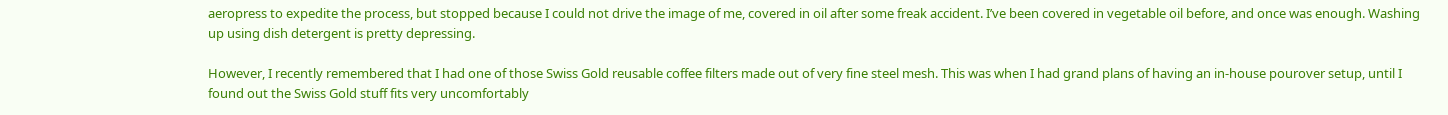aeropress to expedite the process, but stopped because I could not drive the image of me, covered in oil after some freak accident. I’ve been covered in vegetable oil before, and once was enough. Washing up using dish detergent is pretty depressing.

However, I recently remembered that I had one of those Swiss Gold reusable coffee filters made out of very fine steel mesh. This was when I had grand plans of having an in-house pourover setup, until I found out the Swiss Gold stuff fits very uncomfortably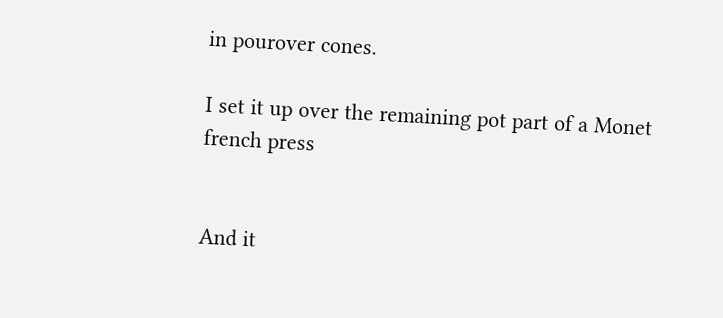in pourover cones.

I set it up over the remaining pot part of a Monet french press


And it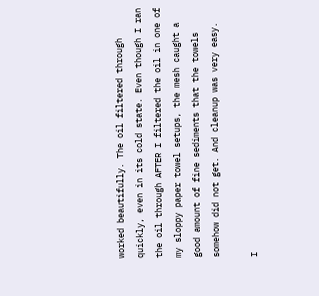worked beautifully. The oil filtered through quickly, even in its cold state. Even though I ran the oil through AFTER I filtered the oil in one of my sloppy paper towel setups, the mesh caught a good amount of fine sediments that the towels somehow did not get. And cleanup was very easy.

I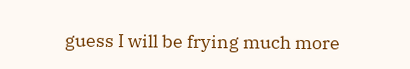guess I will be frying much more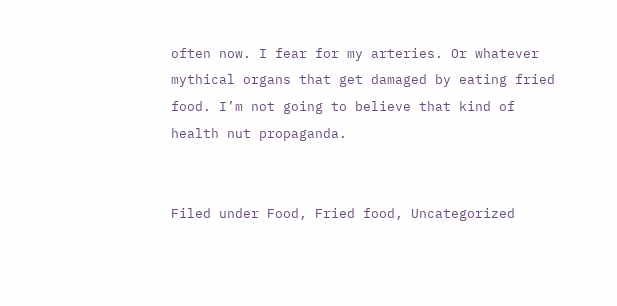often now. I fear for my arteries. Or whatever mythical organs that get damaged by eating fried food. I’m not going to believe that kind of health nut propaganda.


Filed under Food, Fried food, Uncategorized